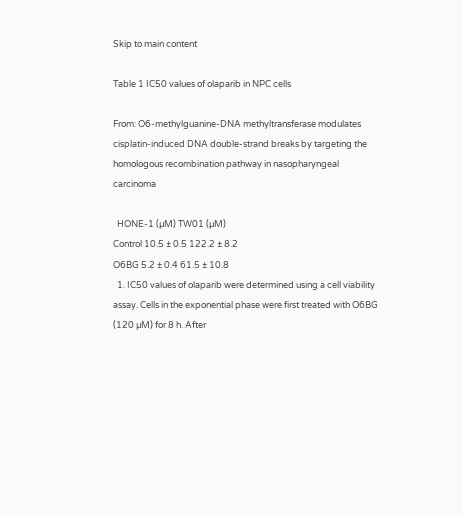Skip to main content

Table 1 IC50 values of olaparib in NPC cells

From: O6-methylguanine-DNA methyltransferase modulates cisplatin-induced DNA double-strand breaks by targeting the homologous recombination pathway in nasopharyngeal carcinoma

  HONE-1 (µM) TW01 (µM)
Control 10.5 ± 0.5 122.2 ± 8.2
O6BG 5.2 ± 0.4 61.5 ± 10.8
  1. IC50 values of olaparib were determined using a cell viability assay. Cells in the exponential phase were first treated with O6BG (120 µM) for 8 h. After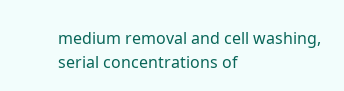medium removal and cell washing, serial concentrations of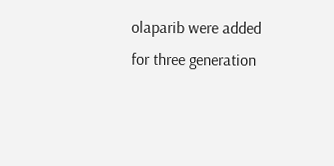olaparib were added for three generation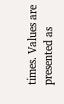times. Values are presented as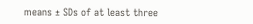means ± SDs of at least three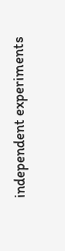independent experiments